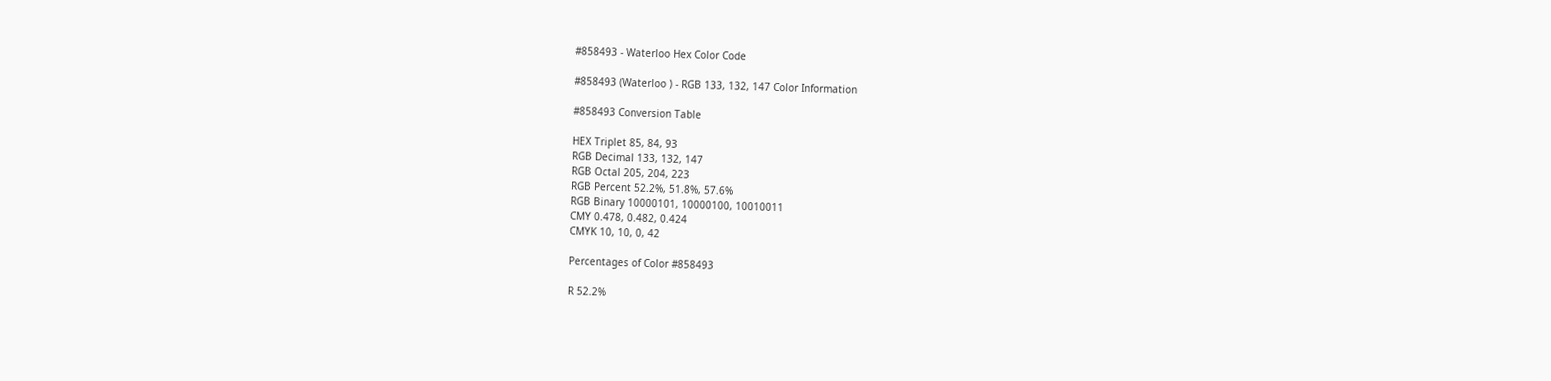#858493 - Waterloo Hex Color Code

#858493 (Waterloo ) - RGB 133, 132, 147 Color Information

#858493 Conversion Table

HEX Triplet 85, 84, 93
RGB Decimal 133, 132, 147
RGB Octal 205, 204, 223
RGB Percent 52.2%, 51.8%, 57.6%
RGB Binary 10000101, 10000100, 10010011
CMY 0.478, 0.482, 0.424
CMYK 10, 10, 0, 42

Percentages of Color #858493

R 52.2%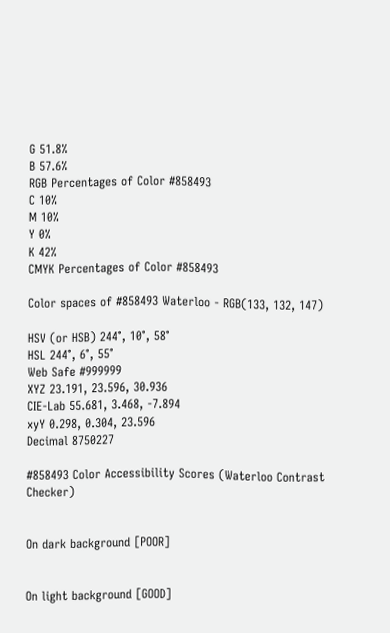G 51.8%
B 57.6%
RGB Percentages of Color #858493
C 10%
M 10%
Y 0%
K 42%
CMYK Percentages of Color #858493

Color spaces of #858493 Waterloo - RGB(133, 132, 147)

HSV (or HSB) 244°, 10°, 58°
HSL 244°, 6°, 55°
Web Safe #999999
XYZ 23.191, 23.596, 30.936
CIE-Lab 55.681, 3.468, -7.894
xyY 0.298, 0.304, 23.596
Decimal 8750227

#858493 Color Accessibility Scores (Waterloo Contrast Checker)


On dark background [POOR]


On light background [GOOD]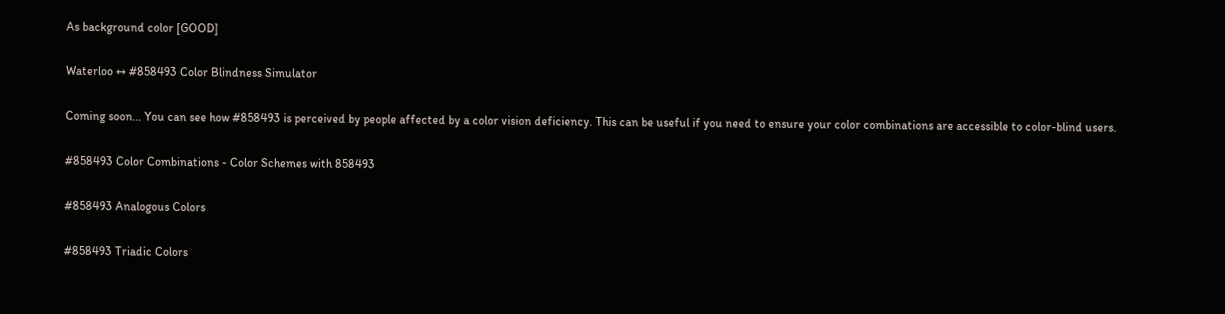As background color [GOOD]

Waterloo ↔ #858493 Color Blindness Simulator

Coming soon... You can see how #858493 is perceived by people affected by a color vision deficiency. This can be useful if you need to ensure your color combinations are accessible to color-blind users.

#858493 Color Combinations - Color Schemes with 858493

#858493 Analogous Colors

#858493 Triadic Colors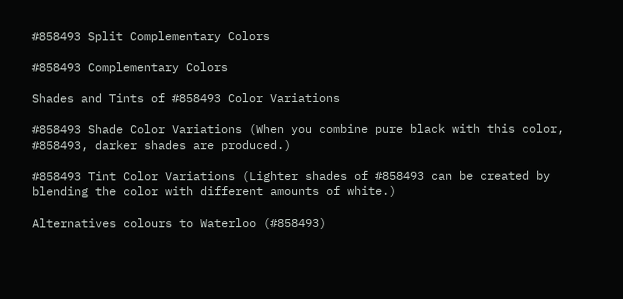#858493 Split Complementary Colors

#858493 Complementary Colors

Shades and Tints of #858493 Color Variations

#858493 Shade Color Variations (When you combine pure black with this color, #858493, darker shades are produced.)

#858493 Tint Color Variations (Lighter shades of #858493 can be created by blending the color with different amounts of white.)

Alternatives colours to Waterloo (#858493)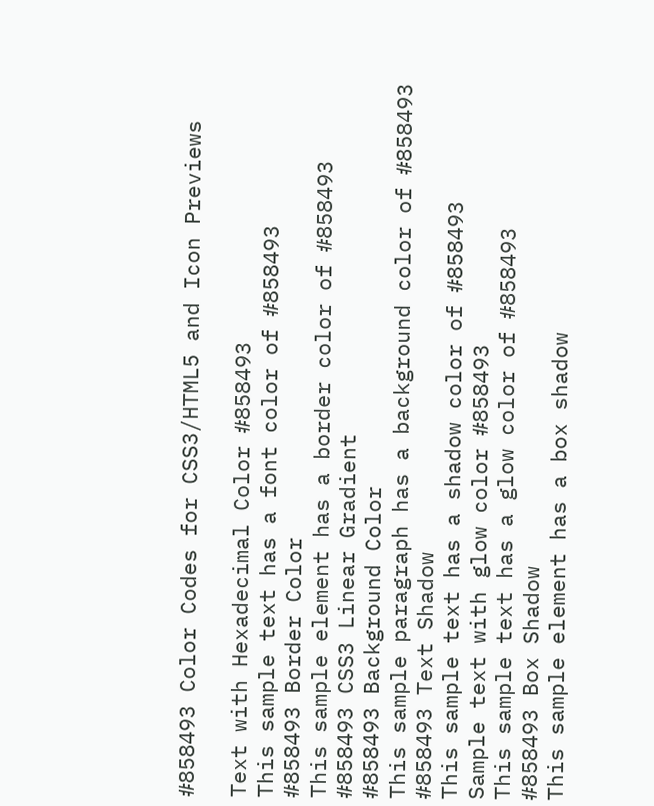#858493 Color Codes for CSS3/HTML5 and Icon Previews

Text with Hexadecimal Color #858493
This sample text has a font color of #858493
#858493 Border Color
This sample element has a border color of #858493
#858493 CSS3 Linear Gradient
#858493 Background Color
This sample paragraph has a background color of #858493
#858493 Text Shadow
This sample text has a shadow color of #858493
Sample text with glow color #858493
This sample text has a glow color of #858493
#858493 Box Shadow
This sample element has a box shadow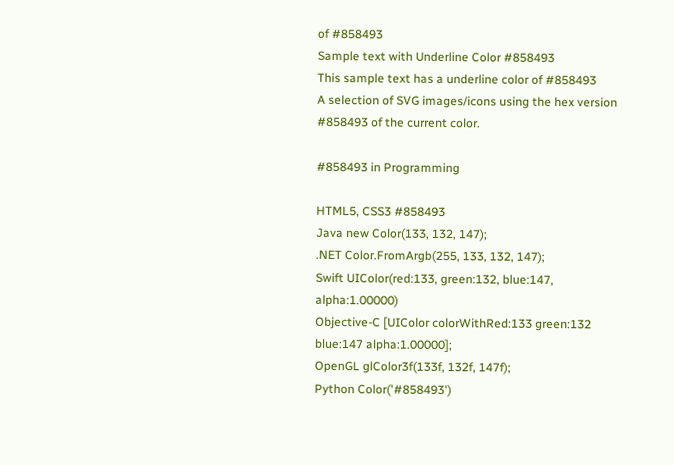of #858493
Sample text with Underline Color #858493
This sample text has a underline color of #858493
A selection of SVG images/icons using the hex version #858493 of the current color.

#858493 in Programming

HTML5, CSS3 #858493
Java new Color(133, 132, 147);
.NET Color.FromArgb(255, 133, 132, 147);
Swift UIColor(red:133, green:132, blue:147, alpha:1.00000)
Objective-C [UIColor colorWithRed:133 green:132 blue:147 alpha:1.00000];
OpenGL glColor3f(133f, 132f, 147f);
Python Color('#858493')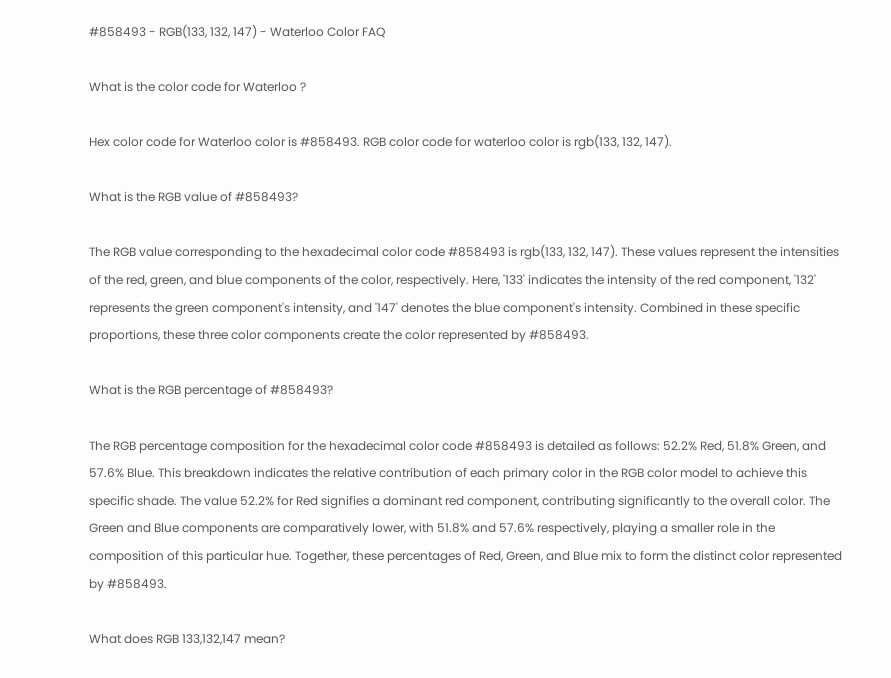#858493 - RGB(133, 132, 147) - Waterloo Color FAQ

What is the color code for Waterloo ?

Hex color code for Waterloo color is #858493. RGB color code for waterloo color is rgb(133, 132, 147).

What is the RGB value of #858493?

The RGB value corresponding to the hexadecimal color code #858493 is rgb(133, 132, 147). These values represent the intensities of the red, green, and blue components of the color, respectively. Here, '133' indicates the intensity of the red component, '132' represents the green component's intensity, and '147' denotes the blue component's intensity. Combined in these specific proportions, these three color components create the color represented by #858493.

What is the RGB percentage of #858493?

The RGB percentage composition for the hexadecimal color code #858493 is detailed as follows: 52.2% Red, 51.8% Green, and 57.6% Blue. This breakdown indicates the relative contribution of each primary color in the RGB color model to achieve this specific shade. The value 52.2% for Red signifies a dominant red component, contributing significantly to the overall color. The Green and Blue components are comparatively lower, with 51.8% and 57.6% respectively, playing a smaller role in the composition of this particular hue. Together, these percentages of Red, Green, and Blue mix to form the distinct color represented by #858493.

What does RGB 133,132,147 mean?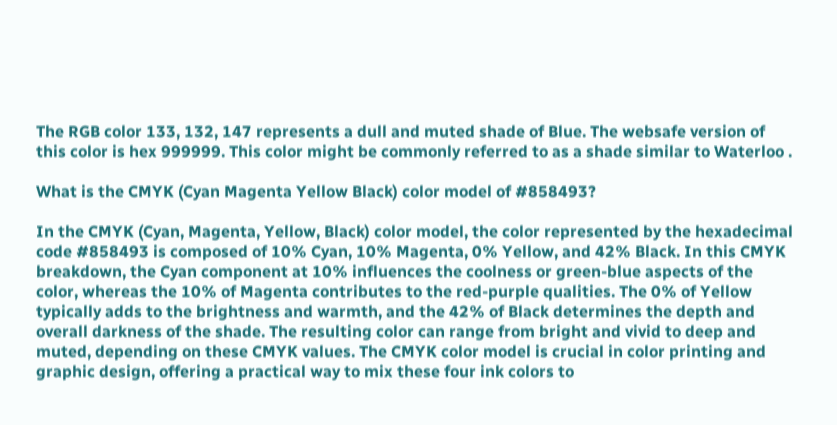The RGB color 133, 132, 147 represents a dull and muted shade of Blue. The websafe version of this color is hex 999999. This color might be commonly referred to as a shade similar to Waterloo .

What is the CMYK (Cyan Magenta Yellow Black) color model of #858493?

In the CMYK (Cyan, Magenta, Yellow, Black) color model, the color represented by the hexadecimal code #858493 is composed of 10% Cyan, 10% Magenta, 0% Yellow, and 42% Black. In this CMYK breakdown, the Cyan component at 10% influences the coolness or green-blue aspects of the color, whereas the 10% of Magenta contributes to the red-purple qualities. The 0% of Yellow typically adds to the brightness and warmth, and the 42% of Black determines the depth and overall darkness of the shade. The resulting color can range from bright and vivid to deep and muted, depending on these CMYK values. The CMYK color model is crucial in color printing and graphic design, offering a practical way to mix these four ink colors to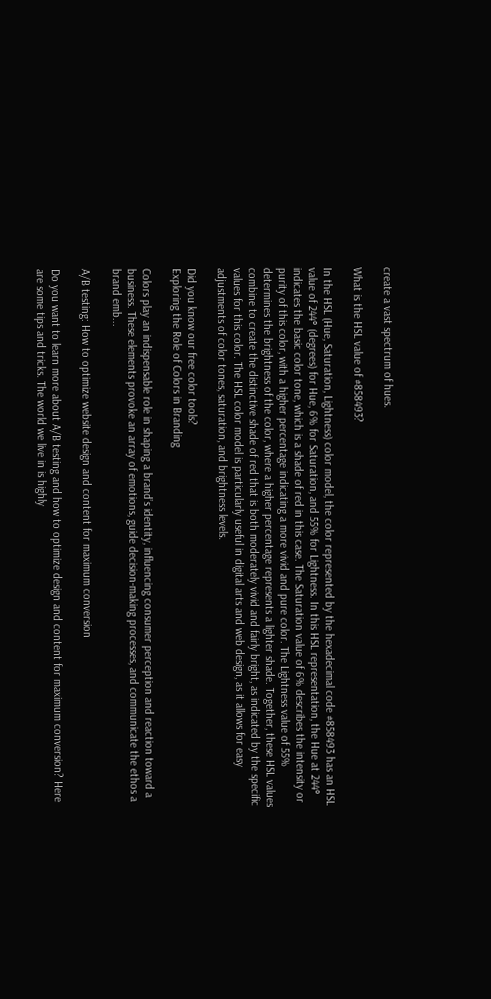create a vast spectrum of hues.

What is the HSL value of #858493?

In the HSL (Hue, Saturation, Lightness) color model, the color represented by the hexadecimal code #858493 has an HSL value of 244° (degrees) for Hue, 6% for Saturation, and 55% for Lightness. In this HSL representation, the Hue at 244° indicates the basic color tone, which is a shade of red in this case. The Saturation value of 6% describes the intensity or purity of this color, with a higher percentage indicating a more vivid and pure color. The Lightness value of 55% determines the brightness of the color, where a higher percentage represents a lighter shade. Together, these HSL values combine to create the distinctive shade of red that is both moderately vivid and fairly bright, as indicated by the specific values for this color. The HSL color model is particularly useful in digital arts and web design, as it allows for easy adjustments of color tones, saturation, and brightness levels.

Did you know our free color tools?
Exploring the Role of Colors in Branding

Colors play an indispensable role in shaping a brand’s identity, influencing consumer perception and reaction toward a business. These elements provoke an array of emotions, guide decision-making processes, and communicate the ethos a brand emb...

A/B testing: How to optimize website design and content for maximum conversion

Do you want to learn more about A/B testing and how to optimize design and content for maximum conversion? Here are some tips and tricks. The world we live in is highly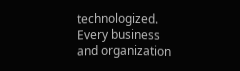technologized. Every business and organization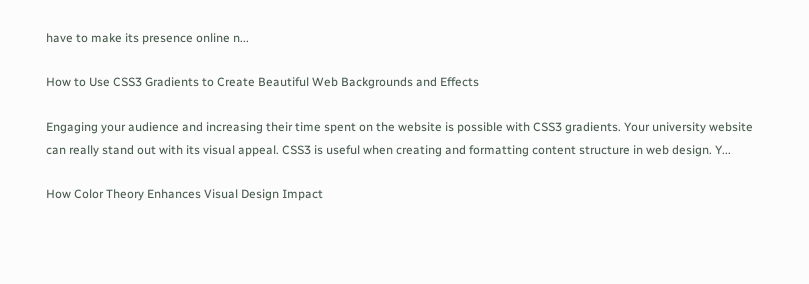have to make its presence online n...

How to Use CSS3 Gradients to Create Beautiful Web Backgrounds and Effects

Engaging your audience and increasing their time spent on the website is possible with CSS3 gradients. Your university website can really stand out with its visual appeal. CSS3 is useful when creating and formatting content structure in web design. Y...

How Color Theory Enhances Visual Design Impact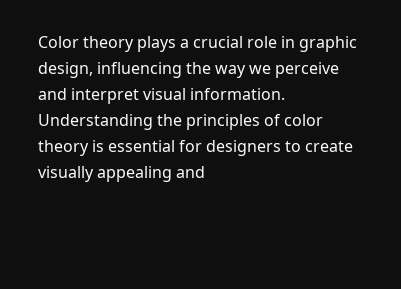Color theory plays a crucial role in graphic design, influencing the way we perceive and interpret visual information. Understanding the principles of color theory is essential for designers to create visually appealing and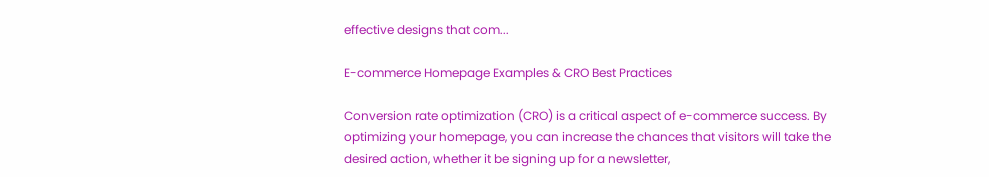effective designs that com...

E-commerce Homepage Examples & CRO Best Practices

Conversion rate optimization (CRO) is a critical aspect of e-commerce success. By optimizing your homepage, you can increase the chances that visitors will take the desired action, whether it be signing up for a newsletter,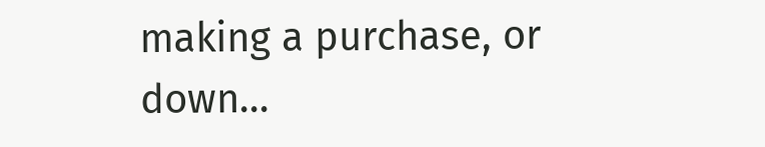making a purchase, or down...